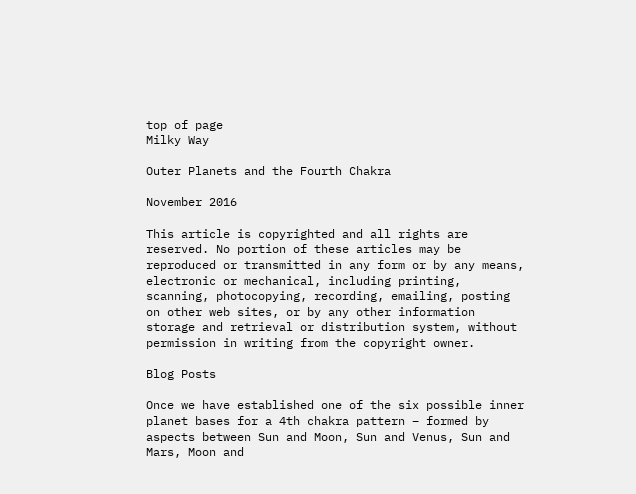top of page
Milky Way

Outer Planets and the Fourth Chakra

November 2016

This article is copyrighted and all rights are reserved. No portion of these articles may be reproduced or transmitted in any form or by any means, electronic or mechanical, including printing, scanning, photocopying, recording, emailing, posting on other web sites, or by any other information storage and retrieval or distribution system, without permission in writing from the copyright owner.

Blog Posts

Once we have established one of the six possible inner planet bases for a 4th chakra pattern – formed by aspects between Sun and Moon, Sun and Venus, Sun and Mars, Moon and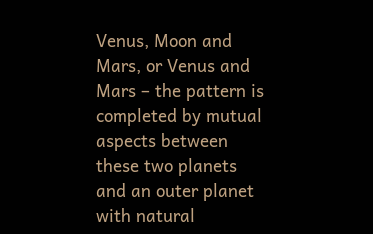Venus, Moon and Mars, or Venus and Mars – the pattern is completed by mutual aspects between these two planets and an outer planet with natural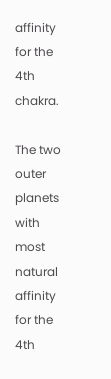affinity for the 4th chakra.

The two outer planets with most natural affinity for the 4th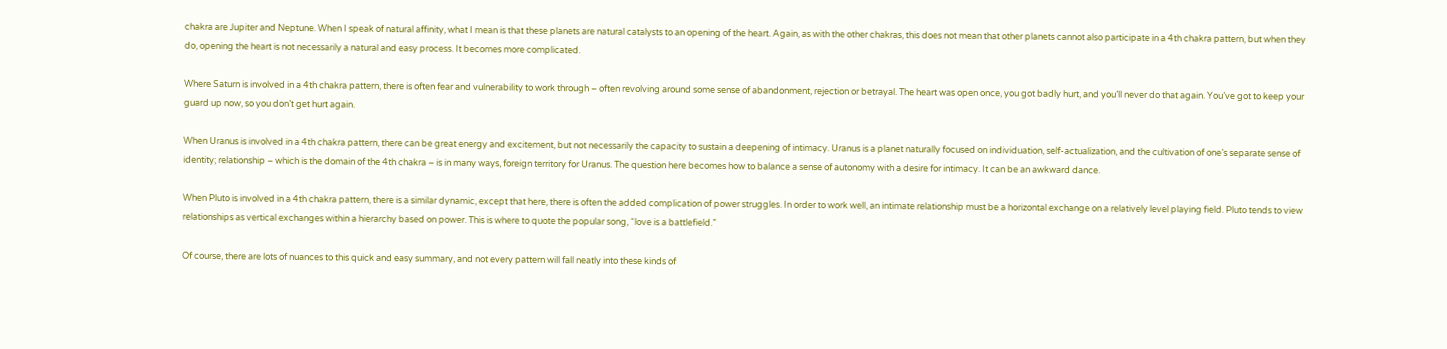chakra are Jupiter and Neptune. When I speak of natural affinity, what I mean is that these planets are natural catalysts to an opening of the heart. Again, as with the other chakras, this does not mean that other planets cannot also participate in a 4th chakra pattern, but when they do, opening the heart is not necessarily a natural and easy process. It becomes more complicated.

Where Saturn is involved in a 4th chakra pattern, there is often fear and vulnerability to work through – often revolving around some sense of abandonment, rejection or betrayal. The heart was open once, you got badly hurt, and you’ll never do that again. You’ve got to keep your guard up now, so you don’t get hurt again.

When Uranus is involved in a 4th chakra pattern, there can be great energy and excitement, but not necessarily the capacity to sustain a deepening of intimacy. Uranus is a planet naturally focused on individuation, self-actualization, and the cultivation of one’s separate sense of identity; relationship – which is the domain of the 4th chakra – is in many ways, foreign territory for Uranus. The question here becomes how to balance a sense of autonomy with a desire for intimacy. It can be an awkward dance.

When Pluto is involved in a 4th chakra pattern, there is a similar dynamic, except that here, there is often the added complication of power struggles. In order to work well, an intimate relationship must be a horizontal exchange on a relatively level playing field. Pluto tends to view relationships as vertical exchanges within a hierarchy based on power. This is where to quote the popular song, “love is a battlefield.”

Of course, there are lots of nuances to this quick and easy summary, and not every pattern will fall neatly into these kinds of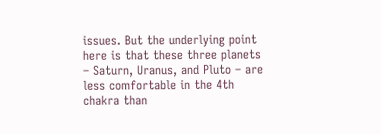issues. But the underlying point here is that these three planets – Saturn, Uranus, and Pluto – are less comfortable in the 4th chakra than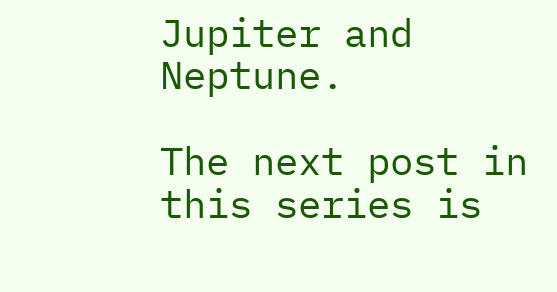Jupiter and Neptune.

The next post in this series is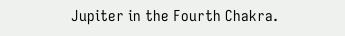Jupiter in the Fourth Chakra.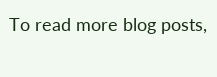To read more blog posts,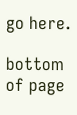go here.

bottom of page